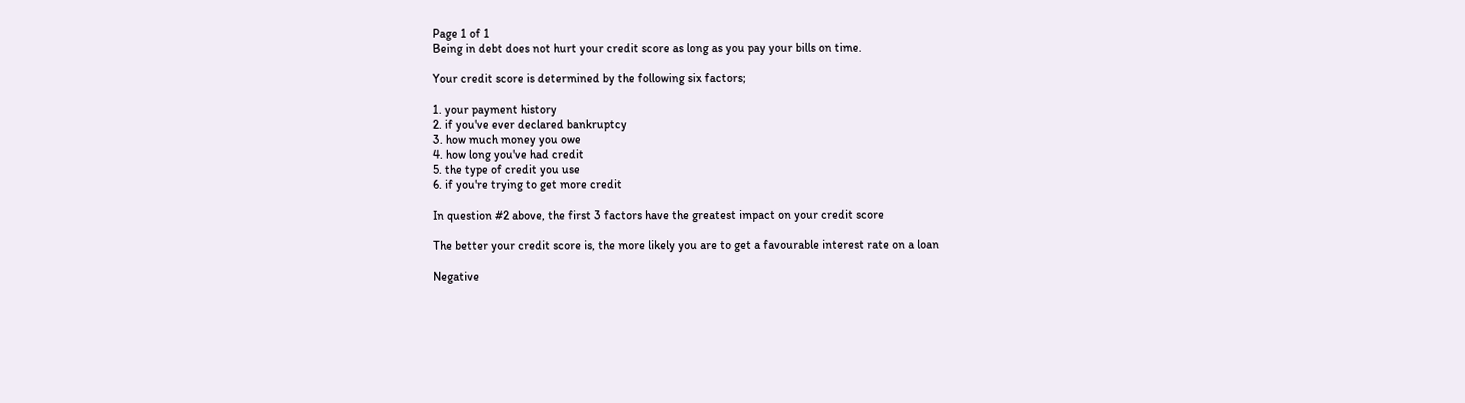Page 1 of 1
Being in debt does not hurt your credit score as long as you pay your bills on time.

Your credit score is determined by the following six factors;

1. your payment history
2. if you've ever declared bankruptcy
3. how much money you owe
4. how long you've had credit
5. the type of credit you use
6. if you're trying to get more credit

In question #2 above, the first 3 factors have the greatest impact on your credit score

The better your credit score is, the more likely you are to get a favourable interest rate on a loan

Negative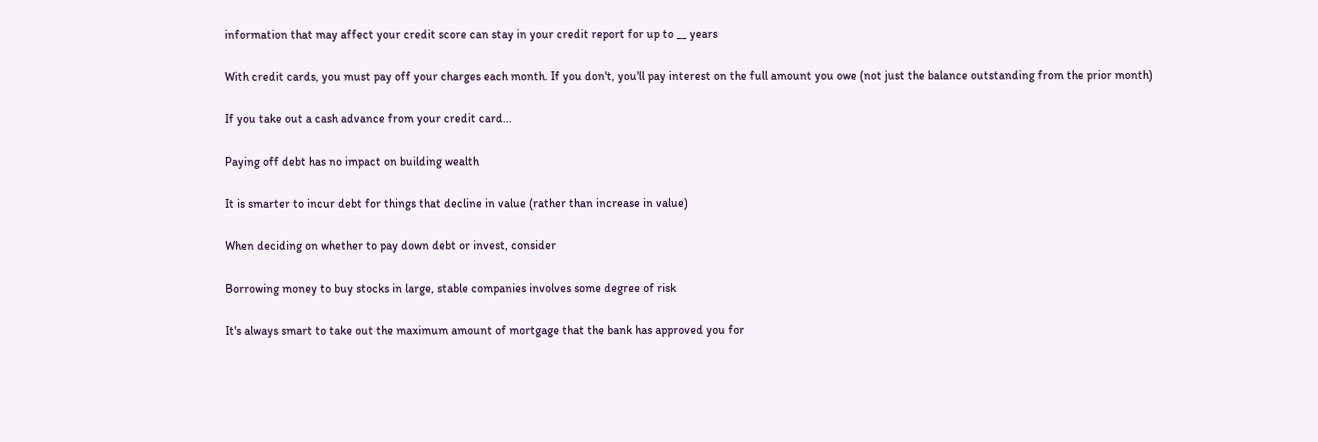information that may affect your credit score can stay in your credit report for up to __ years

With credit cards, you must pay off your charges each month. If you don't, you'll pay interest on the full amount you owe (not just the balance outstanding from the prior month)

If you take out a cash advance from your credit card...

Paying off debt has no impact on building wealth

It is smarter to incur debt for things that decline in value (rather than increase in value)

When deciding on whether to pay down debt or invest, consider

Borrowing money to buy stocks in large, stable companies involves some degree of risk

It's always smart to take out the maximum amount of mortgage that the bank has approved you for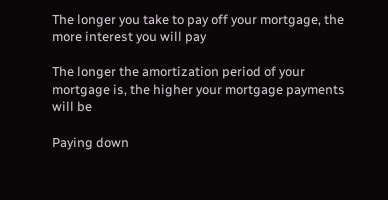The longer you take to pay off your mortgage, the more interest you will pay

The longer the amortization period of your mortgage is, the higher your mortgage payments will be

Paying down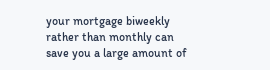your mortgage biweekly rather than monthly can save you a large amount of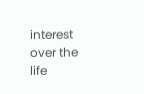interest over the life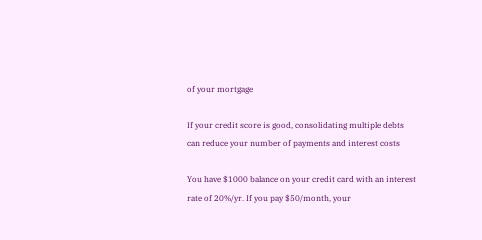of your mortgage

If your credit score is good, consolidating multiple debts can reduce your number of payments and interest costs

You have $1000 balance on your credit card with an interest rate of 20%/yr. If you pay $50/month, your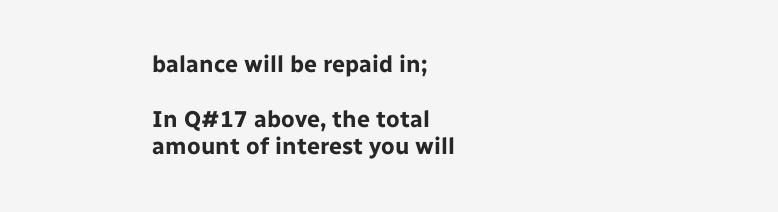balance will be repaid in;

In Q#17 above, the total amount of interest you will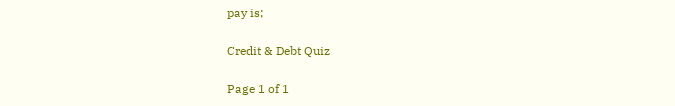pay is;

Credit & Debt Quiz

Page 1 of 1